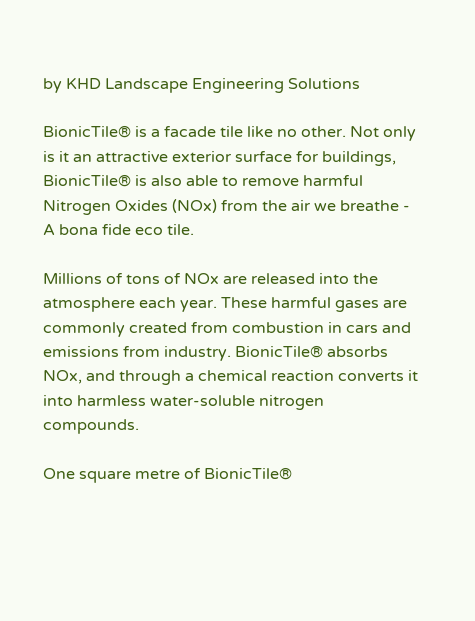by KHD Landscape Engineering Solutions

BionicTile® is a facade tile like no other. Not only is it an attractive exterior surface for buildings, BionicTile® is also able to remove harmful Nitrogen Oxides (NOx) from the air we breathe - A bona fide eco tile.

Millions of tons of NOx are released into the atmosphere each year. These harmful gases are commonly created from combustion in cars and emissions from industry. BionicTile® absorbs NOx, and through a chemical reaction converts it into harmless water-soluble nitrogen compounds.

One square metre of BionicTile®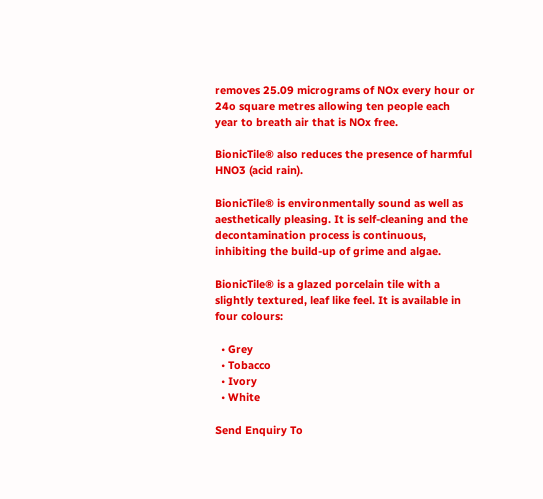removes 25.09 micrograms of NOx every hour or 24o square metres allowing ten people each year to breath air that is NOx free.

BionicTile® also reduces the presence of harmful HNO3 (acid rain).

BionicTile® is environmentally sound as well as aesthetically pleasing. It is self-cleaning and the decontamination process is continuous, inhibiting the build-up of grime and algae.

BionicTile® is a glazed porcelain tile with a slightly textured, leaf like feel. It is available in four colours:

  • Grey
  • Tobacco
  • Ivory
  • White

Send Enquiry To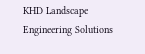KHD Landscape Engineering Solutions